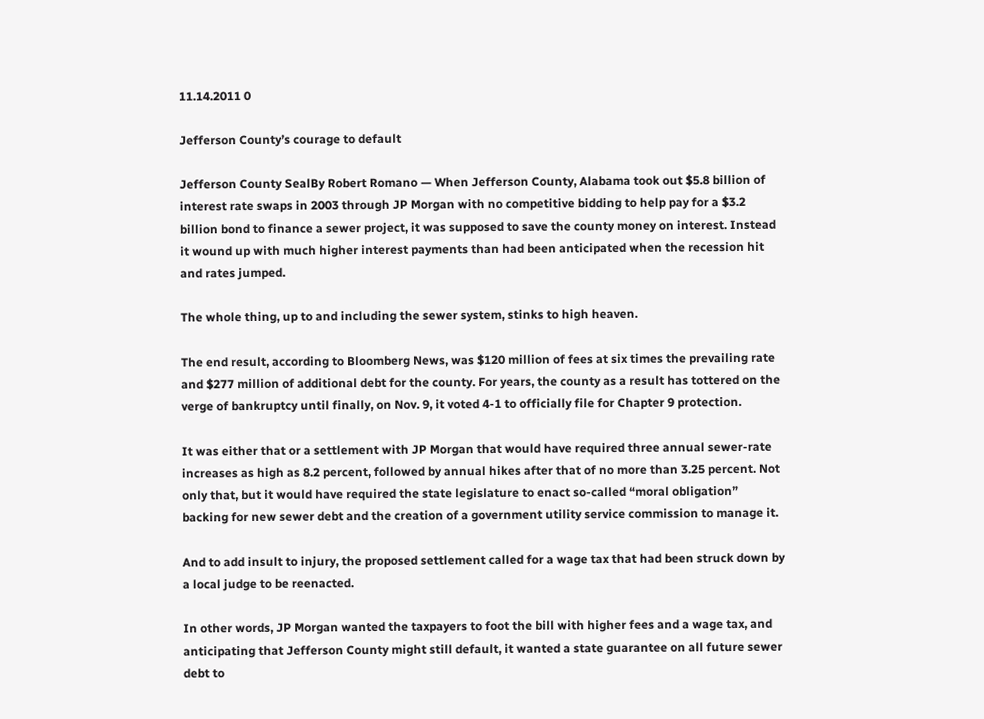11.14.2011 0

Jefferson County’s courage to default

Jefferson County SealBy Robert Romano — When Jefferson County, Alabama took out $5.8 billion of interest rate swaps in 2003 through JP Morgan with no competitive bidding to help pay for a $3.2 billion bond to finance a sewer project, it was supposed to save the county money on interest. Instead it wound up with much higher interest payments than had been anticipated when the recession hit and rates jumped.

The whole thing, up to and including the sewer system, stinks to high heaven.

The end result, according to Bloomberg News, was $120 million of fees at six times the prevailing rate and $277 million of additional debt for the county. For years, the county as a result has tottered on the verge of bankruptcy until finally, on Nov. 9, it voted 4-1 to officially file for Chapter 9 protection.

It was either that or a settlement with JP Morgan that would have required three annual sewer-rate increases as high as 8.2 percent, followed by annual hikes after that of no more than 3.25 percent. Not only that, but it would have required the state legislature to enact so-called “moral obligation” backing for new sewer debt and the creation of a government utility service commission to manage it.

And to add insult to injury, the proposed settlement called for a wage tax that had been struck down by a local judge to be reenacted.

In other words, JP Morgan wanted the taxpayers to foot the bill with higher fees and a wage tax, and anticipating that Jefferson County might still default, it wanted a state guarantee on all future sewer debt to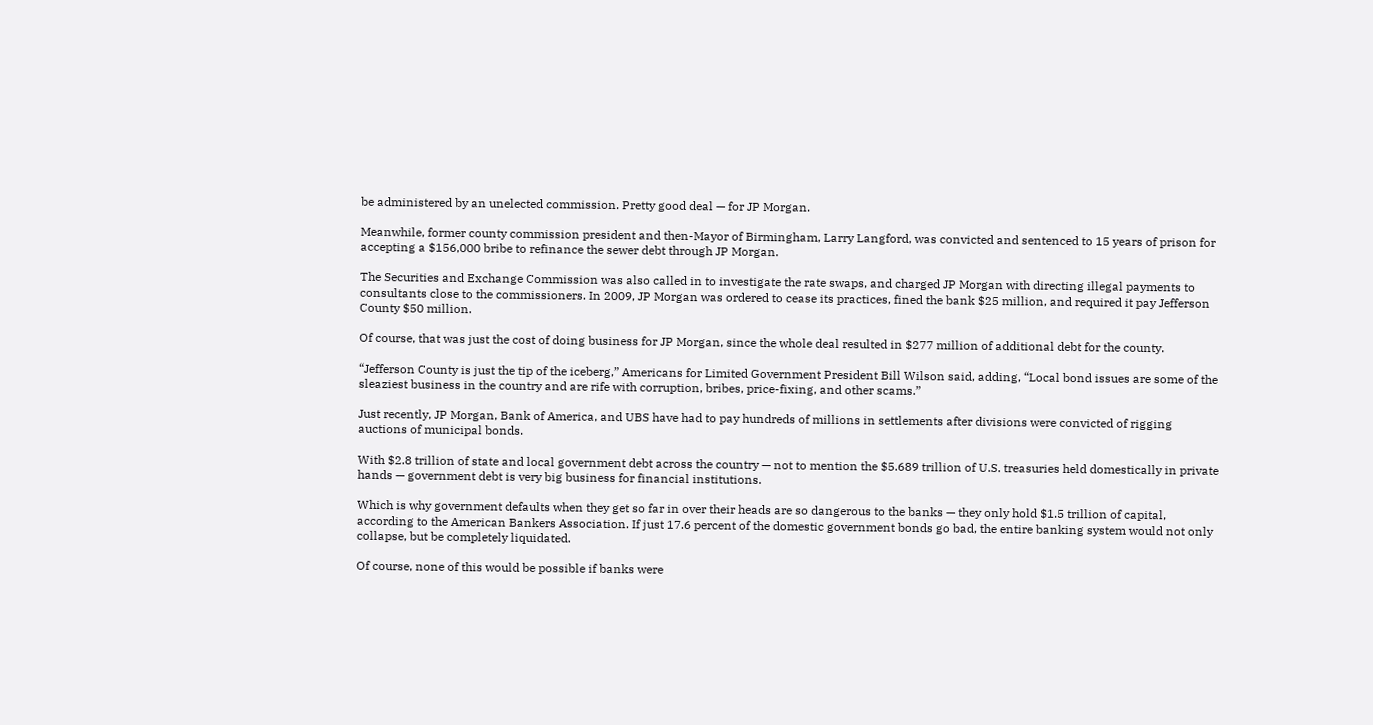be administered by an unelected commission. Pretty good deal — for JP Morgan.

Meanwhile, former county commission president and then-Mayor of Birmingham, Larry Langford, was convicted and sentenced to 15 years of prison for accepting a $156,000 bribe to refinance the sewer debt through JP Morgan.

The Securities and Exchange Commission was also called in to investigate the rate swaps, and charged JP Morgan with directing illegal payments to consultants close to the commissioners. In 2009, JP Morgan was ordered to cease its practices, fined the bank $25 million, and required it pay Jefferson County $50 million.

Of course, that was just the cost of doing business for JP Morgan, since the whole deal resulted in $277 million of additional debt for the county.

“Jefferson County is just the tip of the iceberg,” Americans for Limited Government President Bill Wilson said, adding, “Local bond issues are some of the sleaziest business in the country and are rife with corruption, bribes, price-fixing, and other scams.”

Just recently, JP Morgan, Bank of America, and UBS have had to pay hundreds of millions in settlements after divisions were convicted of rigging auctions of municipal bonds.

With $2.8 trillion of state and local government debt across the country — not to mention the $5.689 trillion of U.S. treasuries held domestically in private hands — government debt is very big business for financial institutions.

Which is why government defaults when they get so far in over their heads are so dangerous to the banks — they only hold $1.5 trillion of capital, according to the American Bankers Association. If just 17.6 percent of the domestic government bonds go bad, the entire banking system would not only collapse, but be completely liquidated.

Of course, none of this would be possible if banks were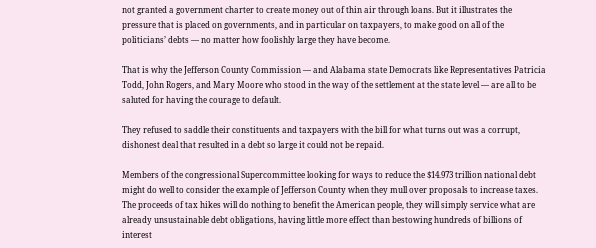not granted a government charter to create money out of thin air through loans. But it illustrates the pressure that is placed on governments, and in particular on taxpayers, to make good on all of the politicians’ debts — no matter how foolishly large they have become.

That is why the Jefferson County Commission — and Alabama state Democrats like Representatives Patricia Todd, John Rogers, and Mary Moore who stood in the way of the settlement at the state level — are all to be saluted for having the courage to default.

They refused to saddle their constituents and taxpayers with the bill for what turns out was a corrupt, dishonest deal that resulted in a debt so large it could not be repaid.

Members of the congressional Supercommittee looking for ways to reduce the $14.973 trillion national debt might do well to consider the example of Jefferson County when they mull over proposals to increase taxes. The proceeds of tax hikes will do nothing to benefit the American people, they will simply service what are already unsustainable debt obligations, having little more effect than bestowing hundreds of billions of interest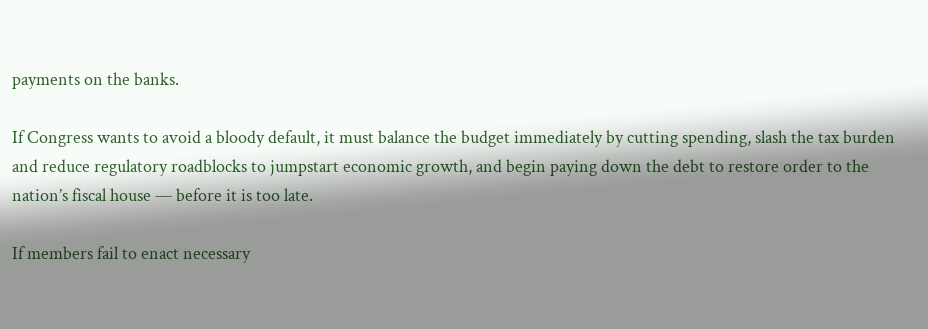payments on the banks.

If Congress wants to avoid a bloody default, it must balance the budget immediately by cutting spending, slash the tax burden and reduce regulatory roadblocks to jumpstart economic growth, and begin paying down the debt to restore order to the nation’s fiscal house — before it is too late.

If members fail to enact necessary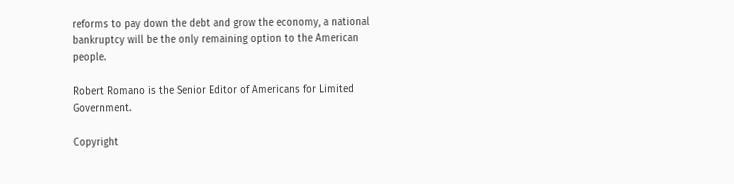reforms to pay down the debt and grow the economy, a national bankruptcy will be the only remaining option to the American people.

Robert Romano is the Senior Editor of Americans for Limited Government.

Copyright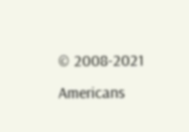© 2008-2021 Americans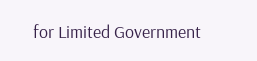for Limited Government